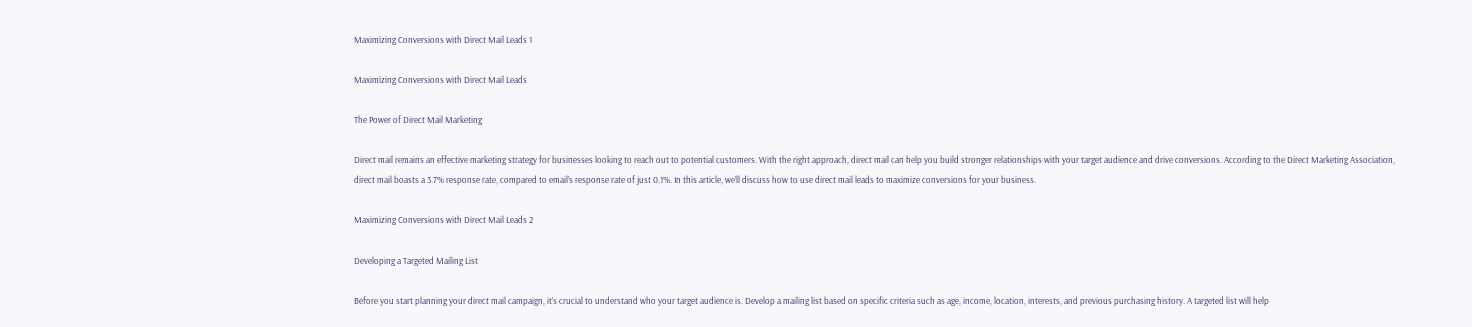Maximizing Conversions with Direct Mail Leads 1

Maximizing Conversions with Direct Mail Leads

The Power of Direct Mail Marketing

Direct mail remains an effective marketing strategy for businesses looking to reach out to potential customers. With the right approach, direct mail can help you build stronger relationships with your target audience and drive conversions. According to the Direct Marketing Association, direct mail boasts a 3.7% response rate, compared to email’s response rate of just 0.1%. In this article, we’ll discuss how to use direct mail leads to maximize conversions for your business.

Maximizing Conversions with Direct Mail Leads 2

Developing a Targeted Mailing List

Before you start planning your direct mail campaign, it’s crucial to understand who your target audience is. Develop a mailing list based on specific criteria such as age, income, location, interests, and previous purchasing history. A targeted list will help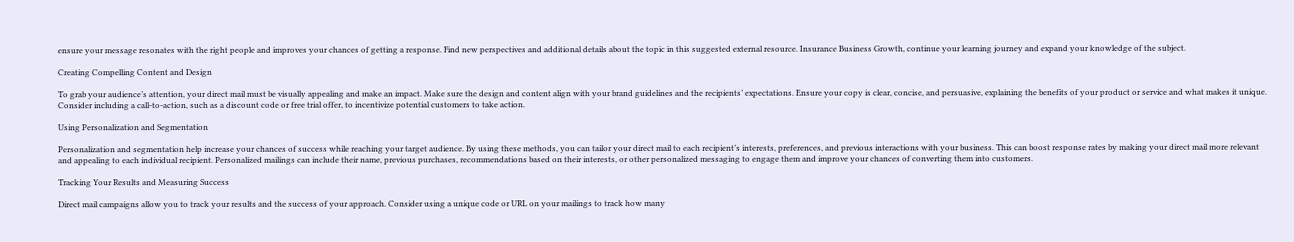ensure your message resonates with the right people and improves your chances of getting a response. Find new perspectives and additional details about the topic in this suggested external resource. Insurance Business Growth, continue your learning journey and expand your knowledge of the subject.

Creating Compelling Content and Design

To grab your audience’s attention, your direct mail must be visually appealing and make an impact. Make sure the design and content align with your brand guidelines and the recipients’ expectations. Ensure your copy is clear, concise, and persuasive, explaining the benefits of your product or service and what makes it unique. Consider including a call-to-action, such as a discount code or free trial offer, to incentivize potential customers to take action.

Using Personalization and Segmentation

Personalization and segmentation help increase your chances of success while reaching your target audience. By using these methods, you can tailor your direct mail to each recipient’s interests, preferences, and previous interactions with your business. This can boost response rates by making your direct mail more relevant and appealing to each individual recipient. Personalized mailings can include their name, previous purchases, recommendations based on their interests, or other personalized messaging to engage them and improve your chances of converting them into customers.

Tracking Your Results and Measuring Success

Direct mail campaigns allow you to track your results and the success of your approach. Consider using a unique code or URL on your mailings to track how many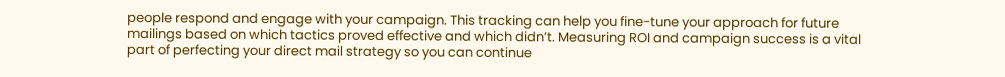people respond and engage with your campaign. This tracking can help you fine-tune your approach for future mailings based on which tactics proved effective and which didn’t. Measuring ROI and campaign success is a vital part of perfecting your direct mail strategy so you can continue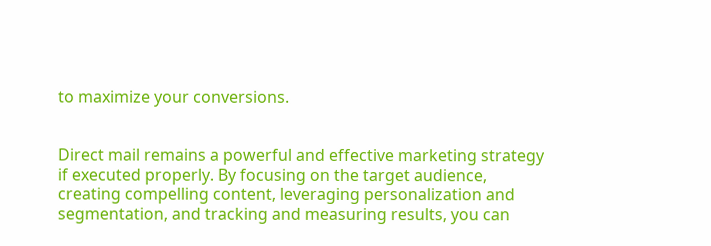to maximize your conversions.


Direct mail remains a powerful and effective marketing strategy if executed properly. By focusing on the target audience, creating compelling content, leveraging personalization and segmentation, and tracking and measuring results, you can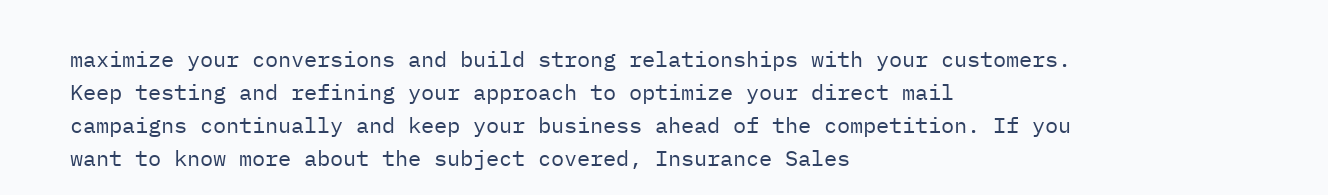maximize your conversions and build strong relationships with your customers. Keep testing and refining your approach to optimize your direct mail campaigns continually and keep your business ahead of the competition. If you want to know more about the subject covered, Insurance Sales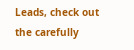Leads, check out the carefully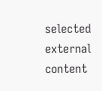selected external content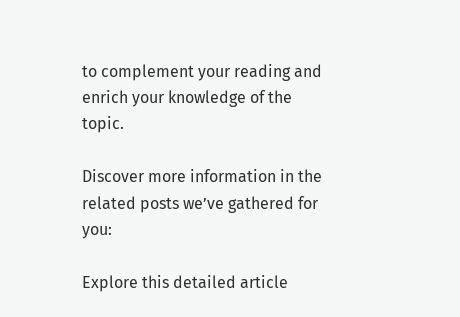to complement your reading and enrich your knowledge of the topic.

Discover more information in the related posts we’ve gathered for you:

Explore this detailed article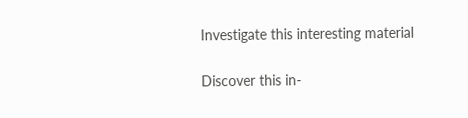Investigate this interesting material

Discover this in-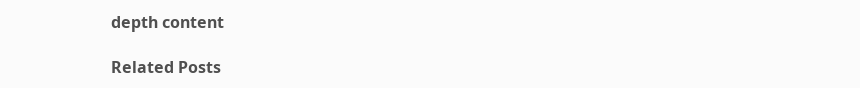depth content

Related Posts